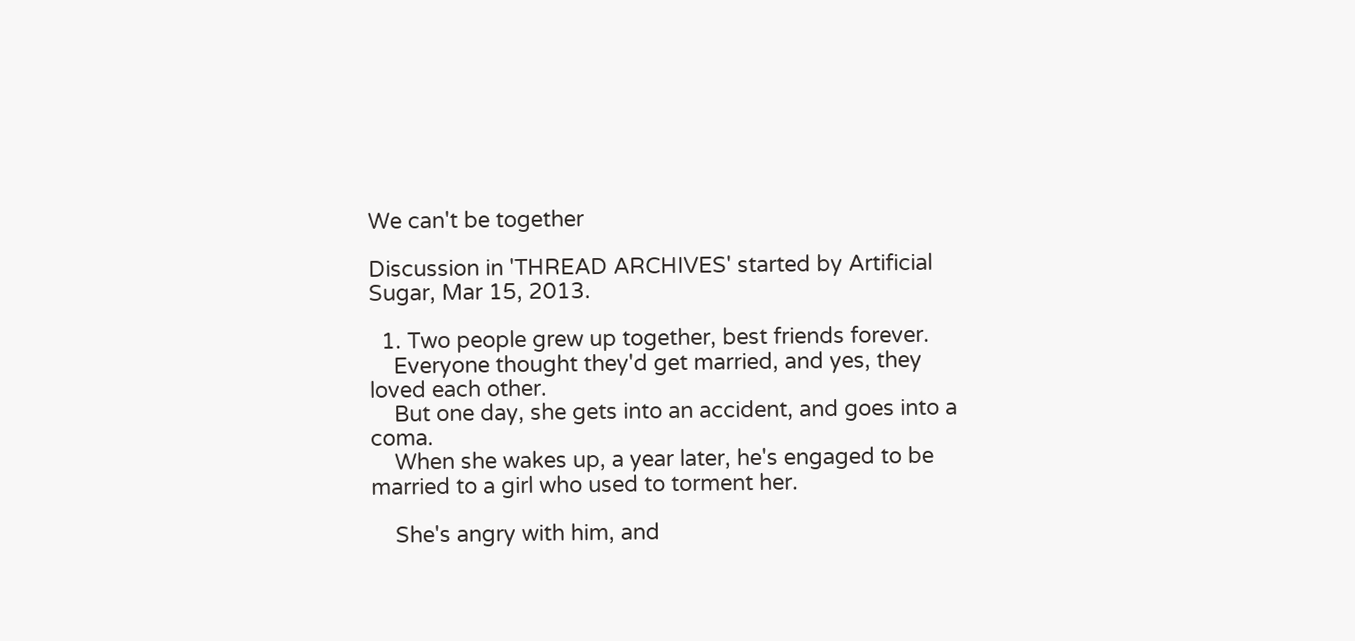We can't be together

Discussion in 'THREAD ARCHIVES' started by Artificial Sugar, Mar 15, 2013.

  1. Two people grew up together, best friends forever.
    Everyone thought they'd get married, and yes, they loved each other.
    But one day, she gets into an accident, and goes into a coma.
    When she wakes up, a year later, he's engaged to be married to a girl who used to torment her.

    She's angry with him, and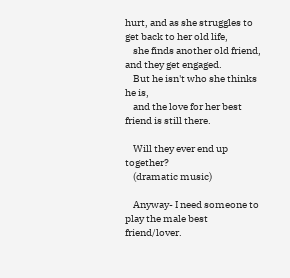hurt, and as she struggles to get back to her old life,
    she finds another old friend, and they get engaged.
    But he isn't who she thinks he is,
    and the love for her best friend is still there.

    Will they ever end up together?
    (dramatic music)

    Anyway- I need someone to play the male best friend/lover.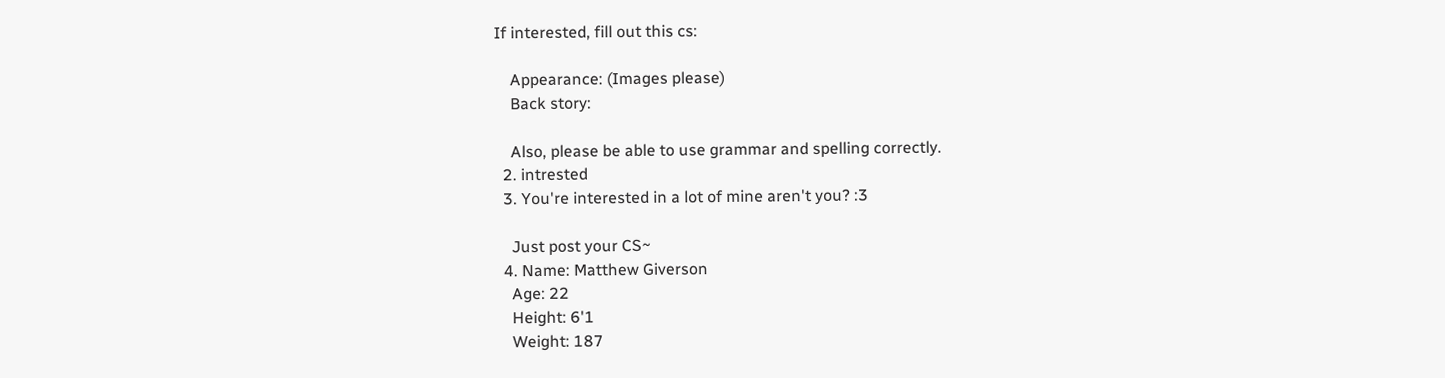If interested, fill out this cs:

    Appearance: (Images please)
    Back story:

    Also, please be able to use grammar and spelling correctly.
  2. intrested
  3. You're interested in a lot of mine aren't you? :3

    Just post your CS~
  4. Name: Matthew Giverson
    Age: 22
    Height: 6'1
    Weight: 187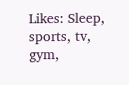Likes: Sleep, sports, tv, gym,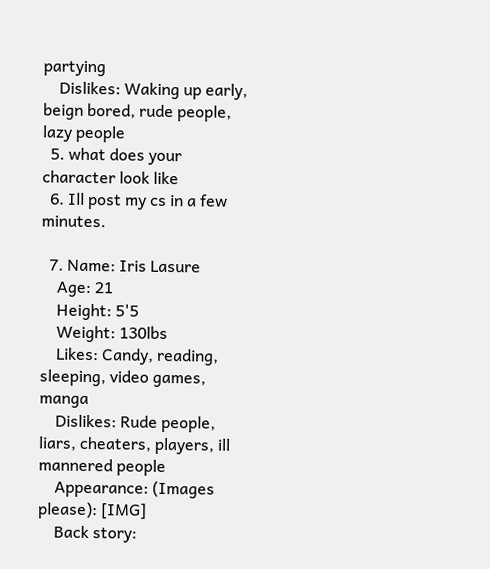partying
    Dislikes: Waking up early, beign bored, rude people, lazy people
  5. what does your character look like
  6. Ill post my cs in a few minutes.

  7. Name: Iris Lasure
    Age: 21
    Height: 5'5
    Weight: 130lbs
    Likes: Candy, reading, sleeping, video games, manga
    Dislikes: Rude people, liars, cheaters, players, ill mannered people
    Appearance: (Images please): [IMG]
    Back story: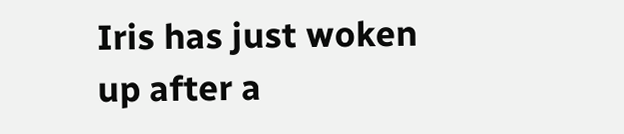Iris has just woken up after a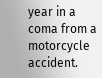year in a coma from a motorcycle accident.